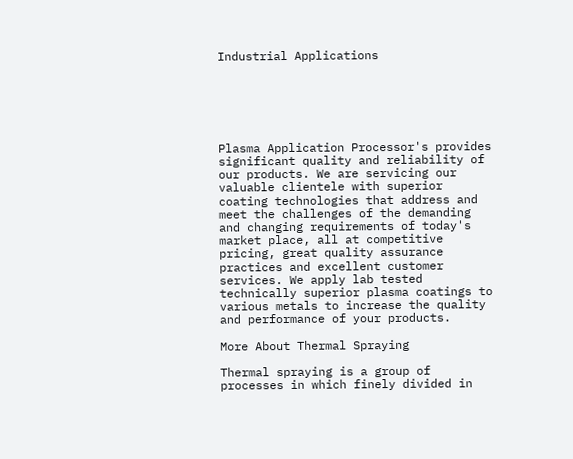Industrial Applications






Plasma Application Processor's provides significant quality and reliability of our products. We are servicing our valuable clientele with superior coating technologies that address and meet the challenges of the demanding and changing requirements of today's market place, all at competitive pricing, great quality assurance practices and excellent customer services. We apply lab tested technically superior plasma coatings to various metals to increase the quality and performance of your products.

More About Thermal Spraying

Thermal spraying is a group of processes in which finely divided in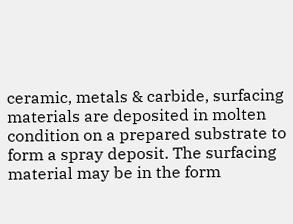ceramic, metals & carbide, surfacing materials are deposited in molten condition on a prepared substrate to form a spray deposit. The surfacing material may be in the form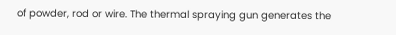of powder, rod or wire. The thermal spraying gun generates the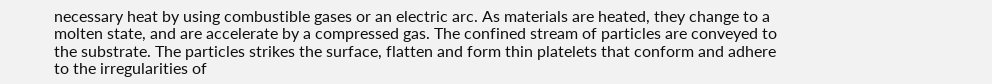necessary heat by using combustible gases or an electric arc. As materials are heated, they change to a molten state, and are accelerate by a compressed gas. The confined stream of particles are conveyed to the substrate. The particles strikes the surface, flatten and form thin platelets that conform and adhere to the irregularities of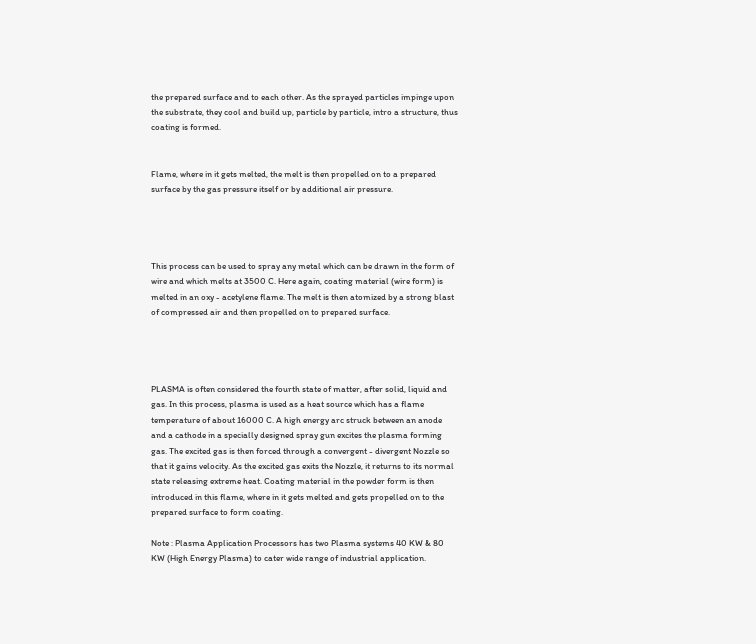the prepared surface and to each other. As the sprayed particles impinge upon the substrate, they cool and build up, particle by particle, intro a structure, thus coating is formed.


Flame, where in it gets melted, the melt is then propelled on to a prepared surface by the gas pressure itself or by additional air pressure.




This process can be used to spray any metal which can be drawn in the form of wire and which melts at 3500 C. Here again, coating material (wire form) is melted in an oxy - acetylene flame. The melt is then atomized by a strong blast of compressed air and then propelled on to prepared surface.




PLASMA is often considered the fourth state of matter, after solid, liquid and gas. In this process, plasma is used as a heat source which has a flame temperature of about 16000 C. A high energy arc struck between an anode and a cathode in a specially designed spray gun excites the plasma forming gas. The excited gas is then forced through a convergent - divergent Nozzle so that it gains velocity. As the excited gas exits the Nozzle, it returns to its normal state releasing extreme heat. Coating material in the powder form is then introduced in this flame, where in it gets melted and gets propelled on to the prepared surface to form coating.

Note : Plasma Application Processors has two Plasma systems 40 KW & 80 KW (High Energy Plasma) to cater wide range of industrial application.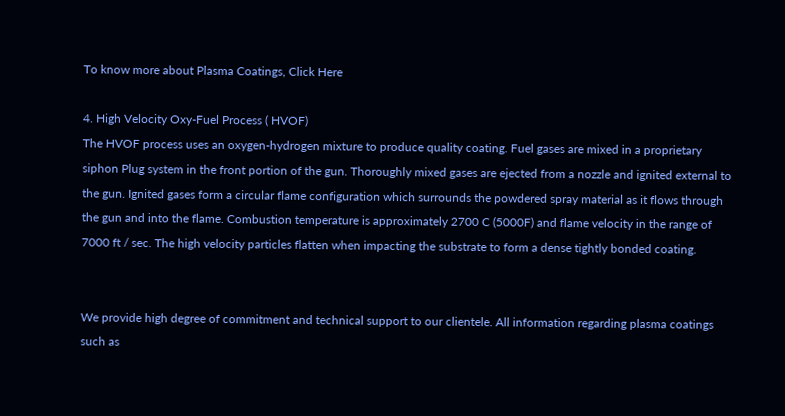To know more about Plasma Coatings, Click Here

4. High Velocity Oxy-Fuel Process ( HVOF)
The HVOF process uses an oxygen-hydrogen mixture to produce quality coating. Fuel gases are mixed in a proprietary siphon Plug system in the front portion of the gun. Thoroughly mixed gases are ejected from a nozzle and ignited external to the gun. Ignited gases form a circular flame configuration which surrounds the powdered spray material as it flows through the gun and into the flame. Combustion temperature is approximately 2700 C (5000F) and flame velocity in the range of 7000 ft / sec. The high velocity particles flatten when impacting the substrate to form a dense tightly bonded coating.


We provide high degree of commitment and technical support to our clientele. All information regarding plasma coatings such as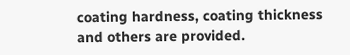coating hardness, coating thickness and others are provided.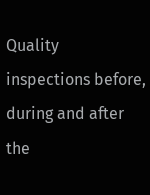Quality inspections before, during and after the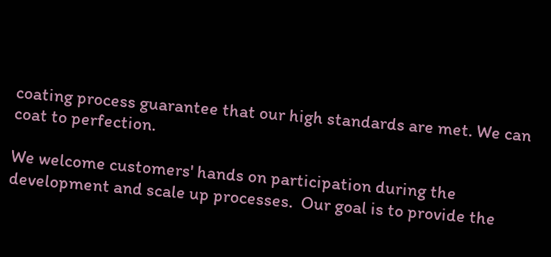coating process guarantee that our high standards are met. We can coat to perfection.

We welcome customers' hands on participation during the development and scale up processes.  Our goal is to provide the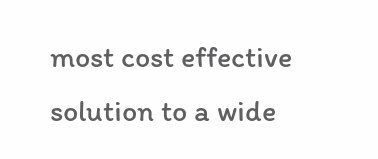most cost effective solution to a wide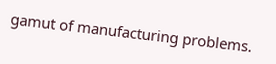gamut of manufacturing problems.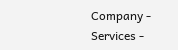Company - Services -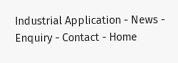Industrial Application - News - Enquiry - Contact - Home